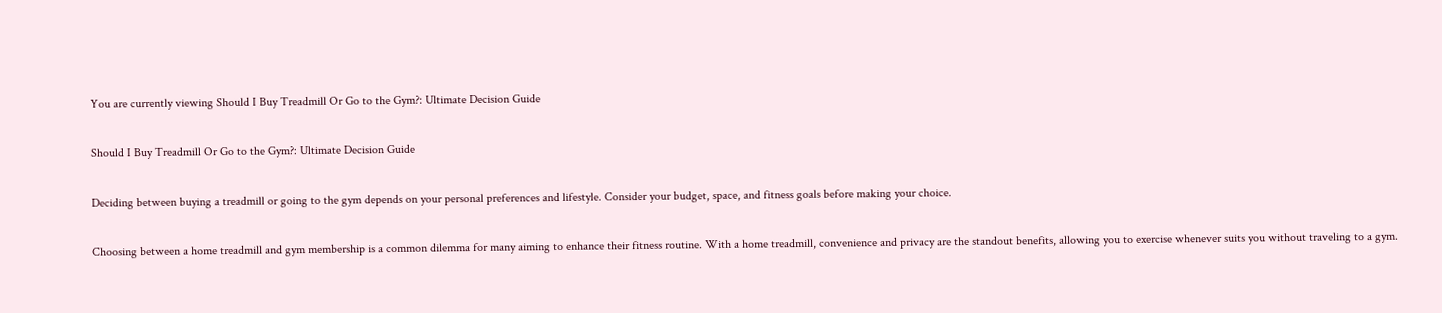You are currently viewing Should I Buy Treadmill Or Go to the Gym?: Ultimate Decision Guide

Should I Buy Treadmill Or Go to the Gym?: Ultimate Decision Guide

Deciding between buying a treadmill or going to the gym depends on your personal preferences and lifestyle. Consider your budget, space, and fitness goals before making your choice.

Choosing between a home treadmill and gym membership is a common dilemma for many aiming to enhance their fitness routine. With a home treadmill, convenience and privacy are the standout benefits, allowing you to exercise whenever suits you without traveling to a gym.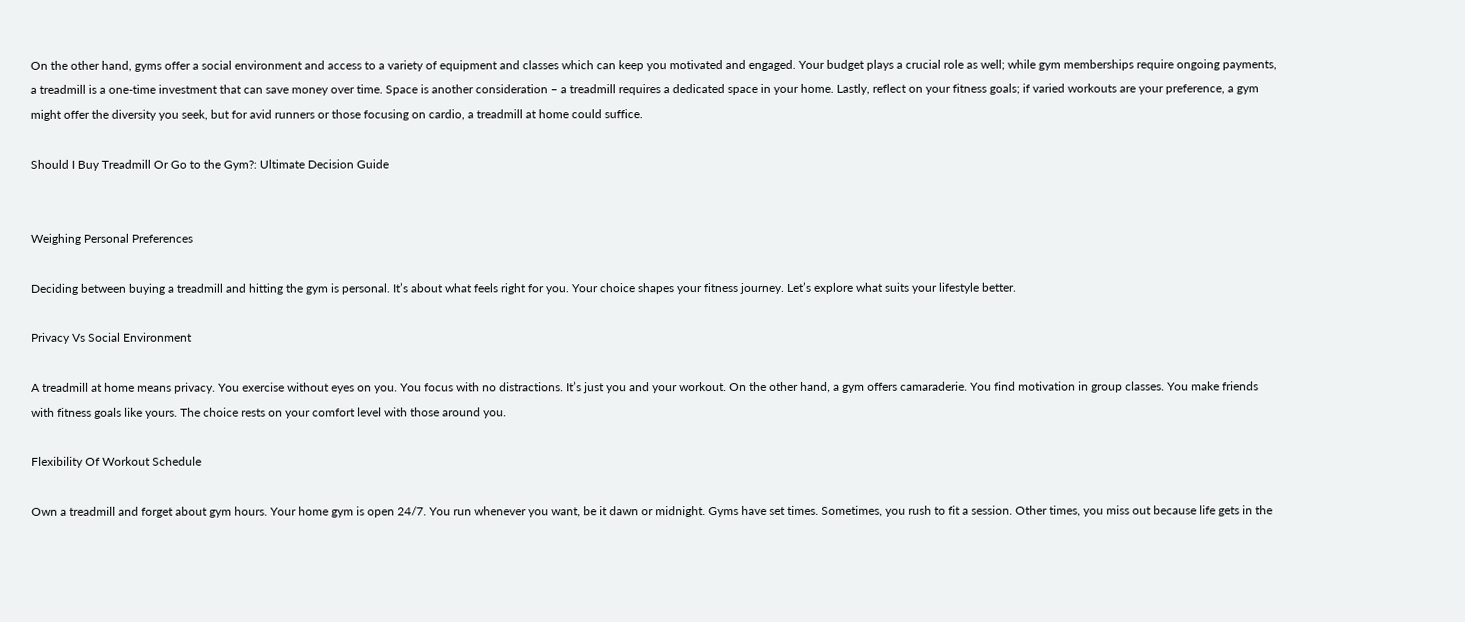On the other hand, gyms offer a social environment and access to a variety of equipment and classes which can keep you motivated and engaged. Your budget plays a crucial role as well; while gym memberships require ongoing payments, a treadmill is a one-time investment that can save money over time. Space is another consideration – a treadmill requires a dedicated space in your home. Lastly, reflect on your fitness goals; if varied workouts are your preference, a gym might offer the diversity you seek, but for avid runners or those focusing on cardio, a treadmill at home could suffice.

Should I Buy Treadmill Or Go to the Gym?: Ultimate Decision Guide


Weighing Personal Preferences

Deciding between buying a treadmill and hitting the gym is personal. It’s about what feels right for you. Your choice shapes your fitness journey. Let’s explore what suits your lifestyle better.

Privacy Vs Social Environment

A treadmill at home means privacy. You exercise without eyes on you. You focus with no distractions. It’s just you and your workout. On the other hand, a gym offers camaraderie. You find motivation in group classes. You make friends with fitness goals like yours. The choice rests on your comfort level with those around you.

Flexibility Of Workout Schedule

Own a treadmill and forget about gym hours. Your home gym is open 24/7. You run whenever you want, be it dawn or midnight. Gyms have set times. Sometimes, you rush to fit a session. Other times, you miss out because life gets in the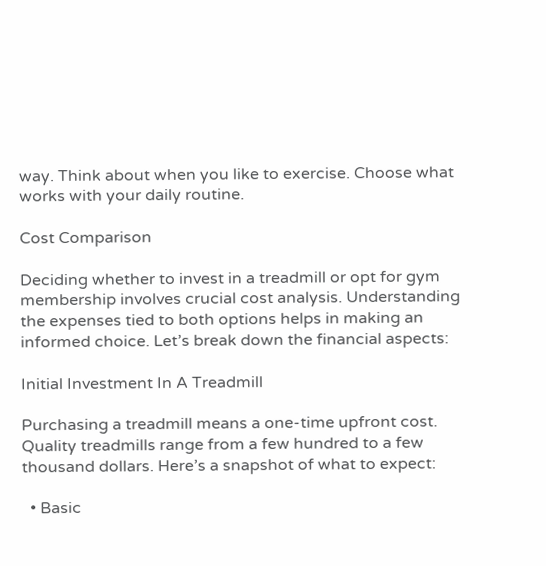way. Think about when you like to exercise. Choose what works with your daily routine.

Cost Comparison

Deciding whether to invest in a treadmill or opt for gym membership involves crucial cost analysis. Understanding the expenses tied to both options helps in making an informed choice. Let’s break down the financial aspects:

Initial Investment In A Treadmill

Purchasing a treadmill means a one-time upfront cost. Quality treadmills range from a few hundred to a few thousand dollars. Here’s a snapshot of what to expect:

  • Basic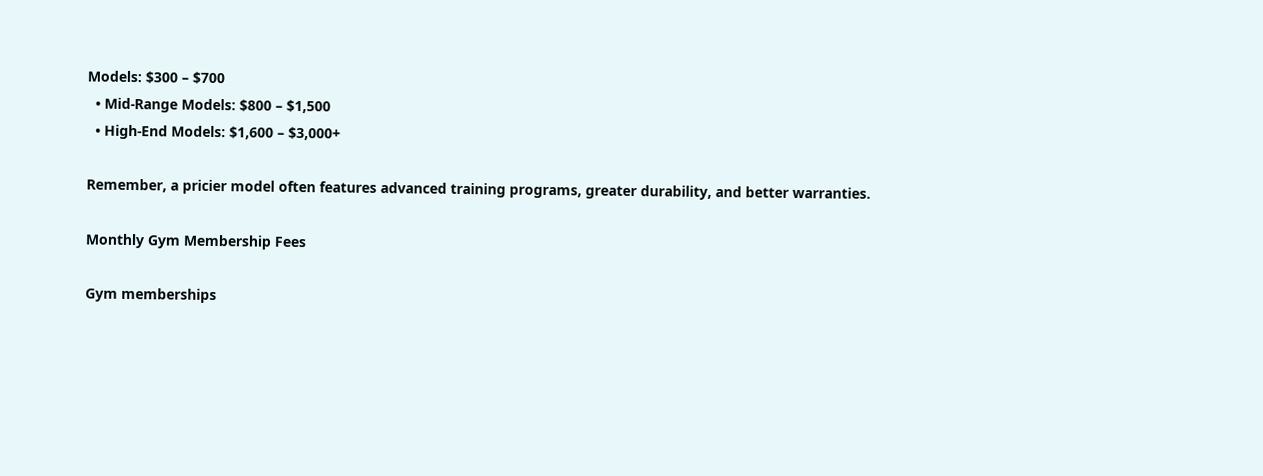Models: $300 – $700
  • Mid-Range Models: $800 – $1,500
  • High-End Models: $1,600 – $3,000+

Remember, a pricier model often features advanced training programs, greater durability, and better warranties.

Monthly Gym Membership Fees

Gym memberships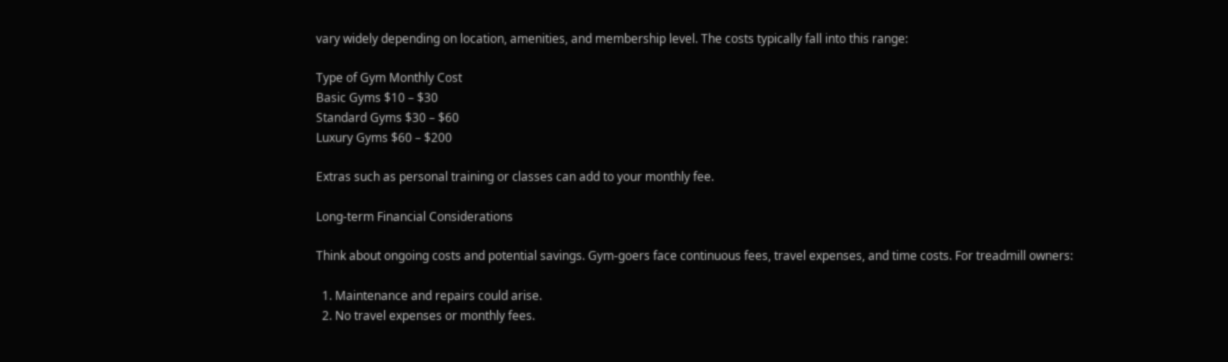vary widely depending on location, amenities, and membership level. The costs typically fall into this range:

Type of Gym Monthly Cost
Basic Gyms $10 – $30
Standard Gyms $30 – $60
Luxury Gyms $60 – $200

Extras such as personal training or classes can add to your monthly fee.

Long-term Financial Considerations

Think about ongoing costs and potential savings. Gym-goers face continuous fees, travel expenses, and time costs. For treadmill owners:

  1. Maintenance and repairs could arise.
  2. No travel expenses or monthly fees.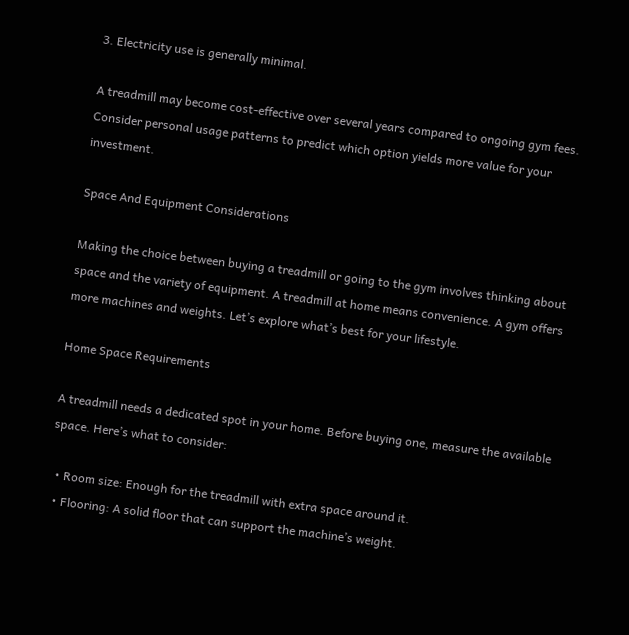3. Electricity use is generally minimal.

A treadmill may become cost-effective over several years compared to ongoing gym fees. Consider personal usage patterns to predict which option yields more value for your investment.

Space And Equipment Considerations

Making the choice between buying a treadmill or going to the gym involves thinking about space and the variety of equipment. A treadmill at home means convenience. A gym offers more machines and weights. Let’s explore what’s best for your lifestyle.

Home Space Requirements

A treadmill needs a dedicated spot in your home. Before buying one, measure the available space. Here’s what to consider:

  • Room size: Enough for the treadmill with extra space around it.
  • Flooring: A solid floor that can support the machine’s weight.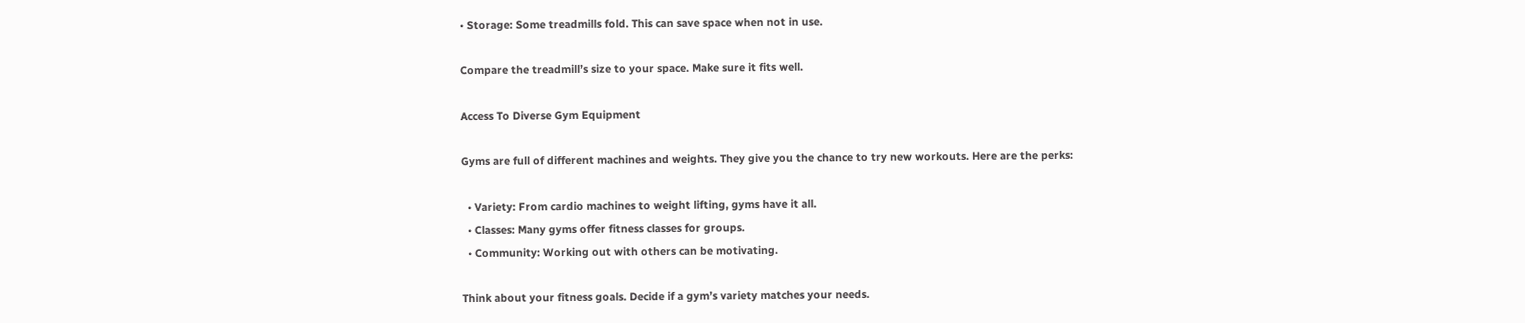• Storage: Some treadmills fold. This can save space when not in use.

Compare the treadmill’s size to your space. Make sure it fits well.

Access To Diverse Gym Equipment

Gyms are full of different machines and weights. They give you the chance to try new workouts. Here are the perks:

  • Variety: From cardio machines to weight lifting, gyms have it all.
  • Classes: Many gyms offer fitness classes for groups.
  • Community: Working out with others can be motivating.

Think about your fitness goals. Decide if a gym’s variety matches your needs.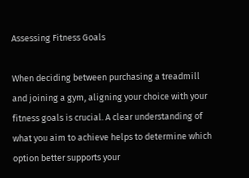Assessing Fitness Goals

When deciding between purchasing a treadmill and joining a gym, aligning your choice with your fitness goals is crucial. A clear understanding of what you aim to achieve helps to determine which option better supports your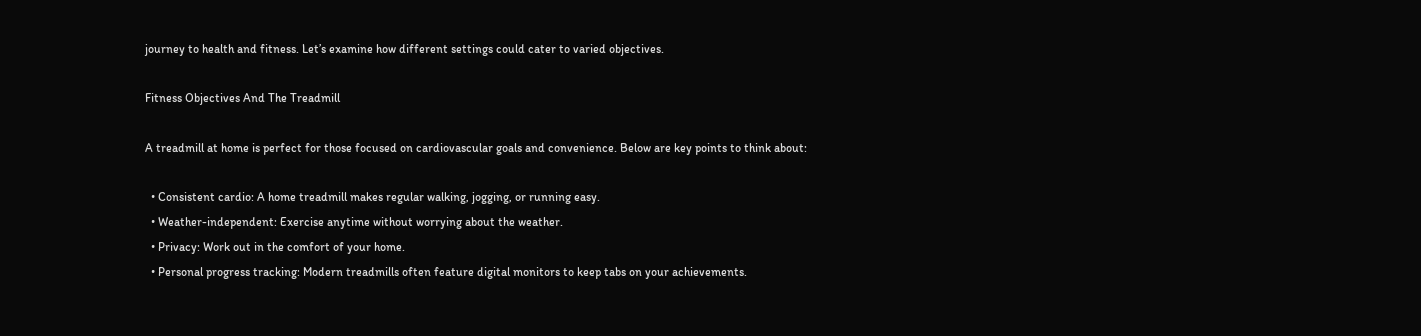journey to health and fitness. Let’s examine how different settings could cater to varied objectives.

Fitness Objectives And The Treadmill

A treadmill at home is perfect for those focused on cardiovascular goals and convenience. Below are key points to think about:

  • Consistent cardio: A home treadmill makes regular walking, jogging, or running easy.
  • Weather-independent: Exercise anytime without worrying about the weather.
  • Privacy: Work out in the comfort of your home.
  • Personal progress tracking: Modern treadmills often feature digital monitors to keep tabs on your achievements.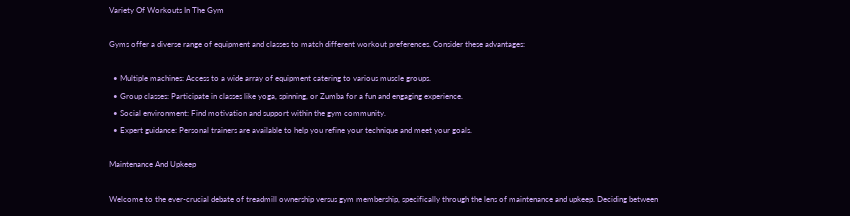Variety Of Workouts In The Gym

Gyms offer a diverse range of equipment and classes to match different workout preferences. Consider these advantages:

  • Multiple machines: Access to a wide array of equipment catering to various muscle groups.
  • Group classes: Participate in classes like yoga, spinning, or Zumba for a fun and engaging experience.
  • Social environment: Find motivation and support within the gym community.
  • Expert guidance: Personal trainers are available to help you refine your technique and meet your goals.

Maintenance And Upkeep

Welcome to the ever-crucial debate of treadmill ownership versus gym membership, specifically through the lens of maintenance and upkeep. Deciding between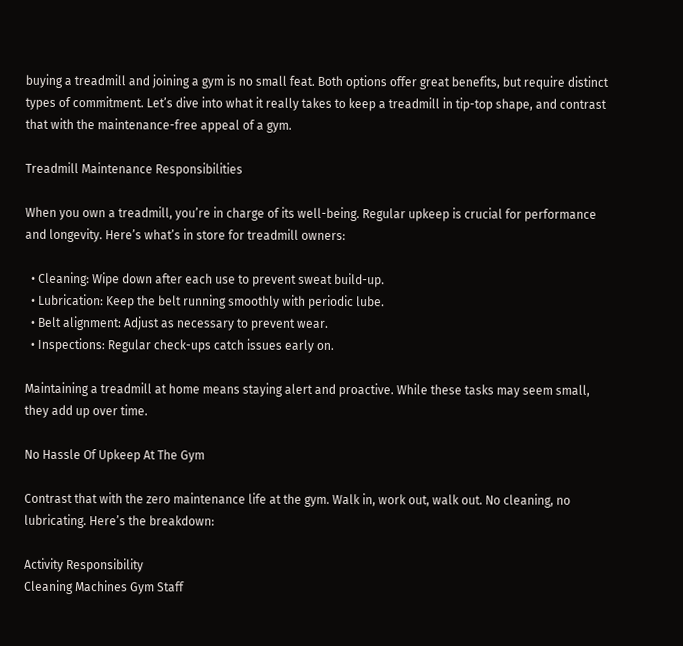buying a treadmill and joining a gym is no small feat. Both options offer great benefits, but require distinct types of commitment. Let’s dive into what it really takes to keep a treadmill in tip-top shape, and contrast that with the maintenance-free appeal of a gym.

Treadmill Maintenance Responsibilities

When you own a treadmill, you’re in charge of its well-being. Regular upkeep is crucial for performance and longevity. Here’s what’s in store for treadmill owners:

  • Cleaning: Wipe down after each use to prevent sweat build-up.
  • Lubrication: Keep the belt running smoothly with periodic lube.
  • Belt alignment: Adjust as necessary to prevent wear.
  • Inspections: Regular check-ups catch issues early on.

Maintaining a treadmill at home means staying alert and proactive. While these tasks may seem small, they add up over time.

No Hassle Of Upkeep At The Gym

Contrast that with the zero maintenance life at the gym. Walk in, work out, walk out. No cleaning, no lubricating. Here’s the breakdown:

Activity Responsibility
Cleaning Machines Gym Staff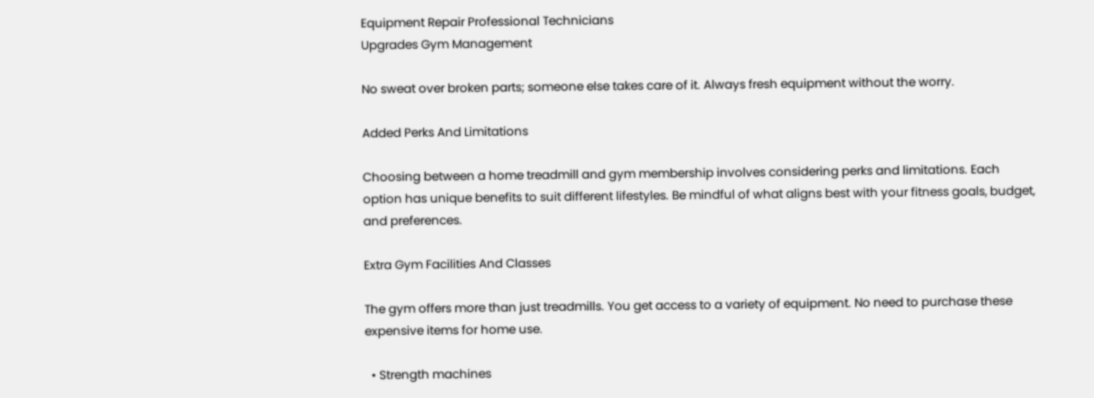Equipment Repair Professional Technicians
Upgrades Gym Management

No sweat over broken parts; someone else takes care of it. Always fresh equipment without the worry.

Added Perks And Limitations

Choosing between a home treadmill and gym membership involves considering perks and limitations. Each option has unique benefits to suit different lifestyles. Be mindful of what aligns best with your fitness goals, budget, and preferences.

Extra Gym Facilities And Classes

The gym offers more than just treadmills. You get access to a variety of equipment. No need to purchase these expensive items for home use.

  • Strength machines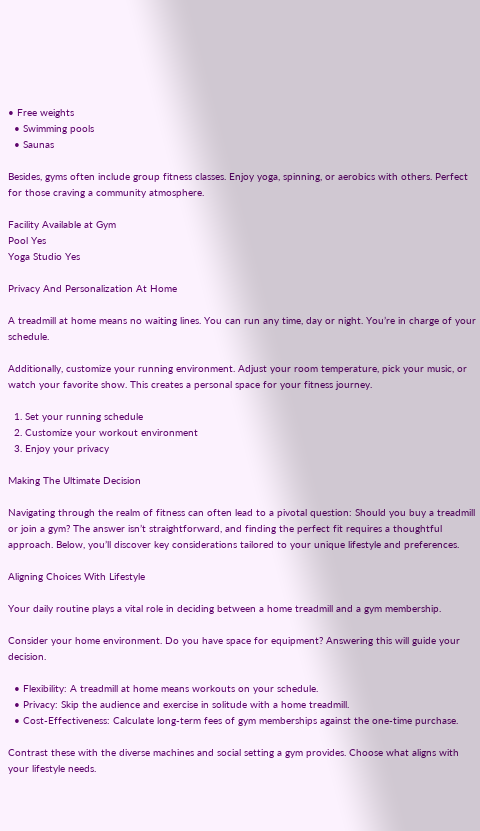• Free weights
  • Swimming pools
  • Saunas

Besides, gyms often include group fitness classes. Enjoy yoga, spinning, or aerobics with others. Perfect for those craving a community atmosphere.

Facility Available at Gym
Pool Yes
Yoga Studio Yes

Privacy And Personalization At Home

A treadmill at home means no waiting lines. You can run any time, day or night. You’re in charge of your schedule.

Additionally, customize your running environment. Adjust your room temperature, pick your music, or watch your favorite show. This creates a personal space for your fitness journey.

  1. Set your running schedule
  2. Customize your workout environment
  3. Enjoy your privacy

Making The Ultimate Decision

Navigating through the realm of fitness can often lead to a pivotal question: Should you buy a treadmill or join a gym? The answer isn’t straightforward, and finding the perfect fit requires a thoughtful approach. Below, you’ll discover key considerations tailored to your unique lifestyle and preferences.

Aligning Choices With Lifestyle

Your daily routine plays a vital role in deciding between a home treadmill and a gym membership.

Consider your home environment. Do you have space for equipment? Answering this will guide your decision.

  • Flexibility: A treadmill at home means workouts on your schedule.
  • Privacy: Skip the audience and exercise in solitude with a home treadmill.
  • Cost-Effectiveness: Calculate long-term fees of gym memberships against the one-time purchase.

Contrast these with the diverse machines and social setting a gym provides. Choose what aligns with your lifestyle needs.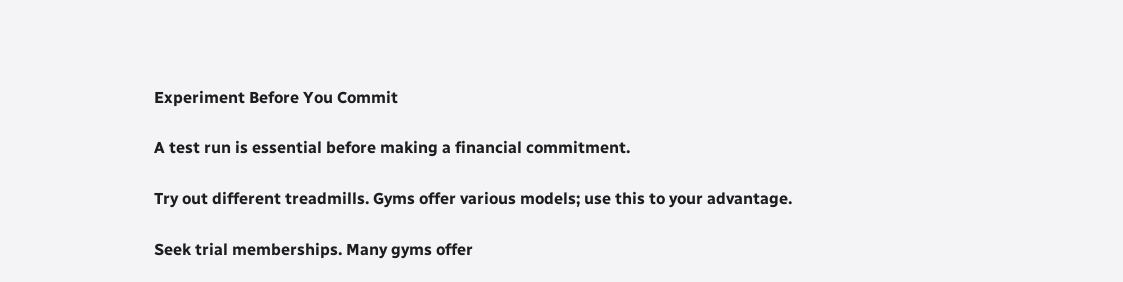Experiment Before You Commit

A test run is essential before making a financial commitment.

Try out different treadmills. Gyms offer various models; use this to your advantage.

Seek trial memberships. Many gyms offer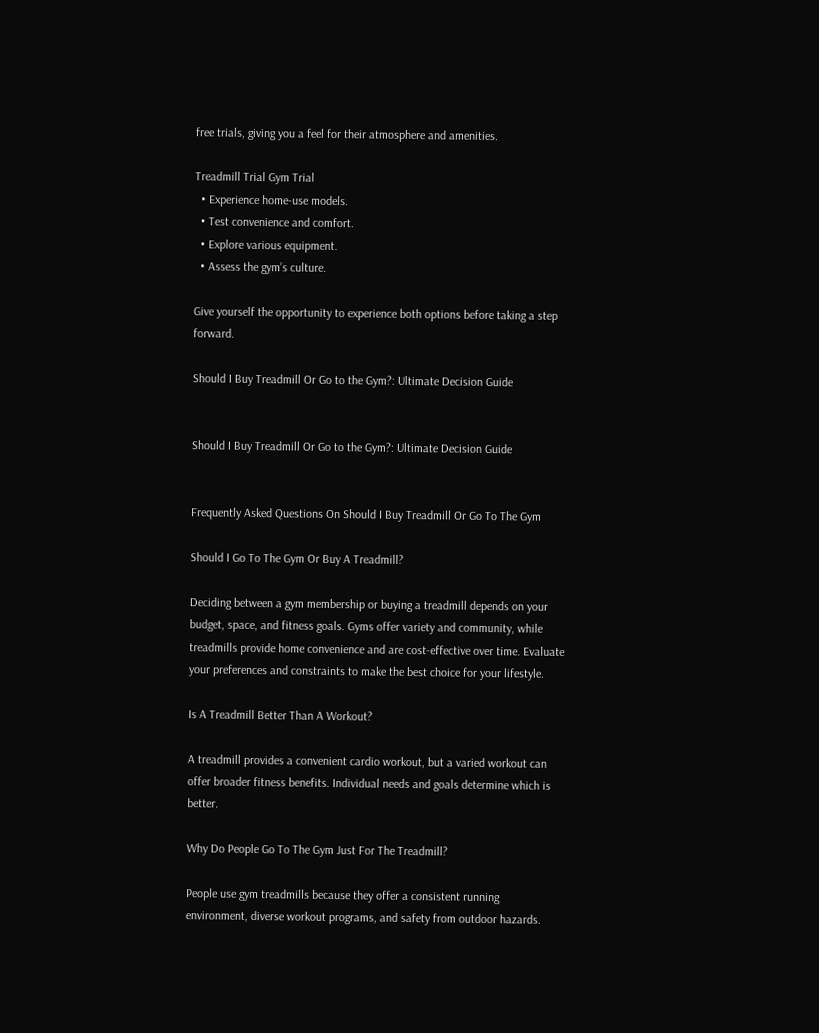free trials, giving you a feel for their atmosphere and amenities.

Treadmill Trial Gym Trial
  • Experience home-use models.
  • Test convenience and comfort.
  • Explore various equipment.
  • Assess the gym’s culture.

Give yourself the opportunity to experience both options before taking a step forward.

Should I Buy Treadmill Or Go to the Gym?: Ultimate Decision Guide


Should I Buy Treadmill Or Go to the Gym?: Ultimate Decision Guide


Frequently Asked Questions On Should I Buy Treadmill Or Go To The Gym

Should I Go To The Gym Or Buy A Treadmill?

Deciding between a gym membership or buying a treadmill depends on your budget, space, and fitness goals. Gyms offer variety and community, while treadmills provide home convenience and are cost-effective over time. Evaluate your preferences and constraints to make the best choice for your lifestyle.

Is A Treadmill Better Than A Workout?

A treadmill provides a convenient cardio workout, but a varied workout can offer broader fitness benefits. Individual needs and goals determine which is better.

Why Do People Go To The Gym Just For The Treadmill?

People use gym treadmills because they offer a consistent running environment, diverse workout programs, and safety from outdoor hazards.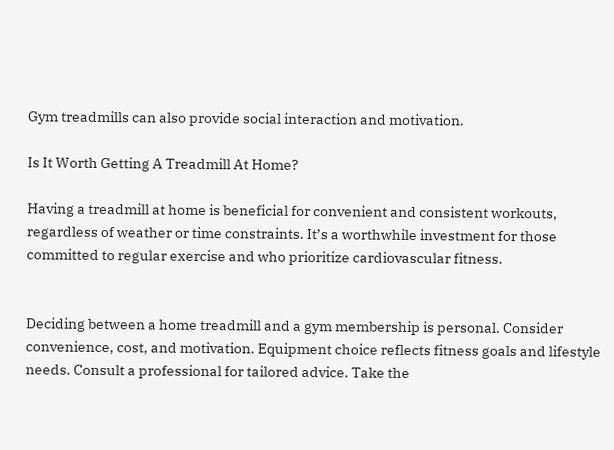Gym treadmills can also provide social interaction and motivation.

Is It Worth Getting A Treadmill At Home?

Having a treadmill at home is beneficial for convenient and consistent workouts, regardless of weather or time constraints. It’s a worthwhile investment for those committed to regular exercise and who prioritize cardiovascular fitness.


Deciding between a home treadmill and a gym membership is personal. Consider convenience, cost, and motivation. Equipment choice reflects fitness goals and lifestyle needs. Consult a professional for tailored advice. Take the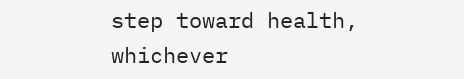step toward health, whichever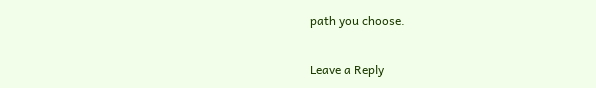path you choose.

Leave a Reply